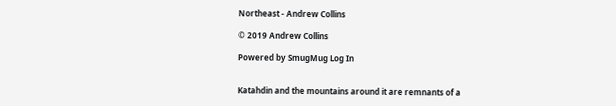Northeast - Andrew Collins

© 2019 Andrew Collins

Powered by SmugMug Log In


Katahdin and the mountains around it are remnants of a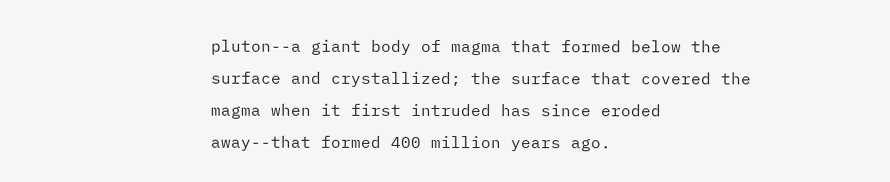pluton--a giant body of magma that formed below the surface and crystallized; the surface that covered the magma when it first intruded has since eroded away--that formed 400 million years ago.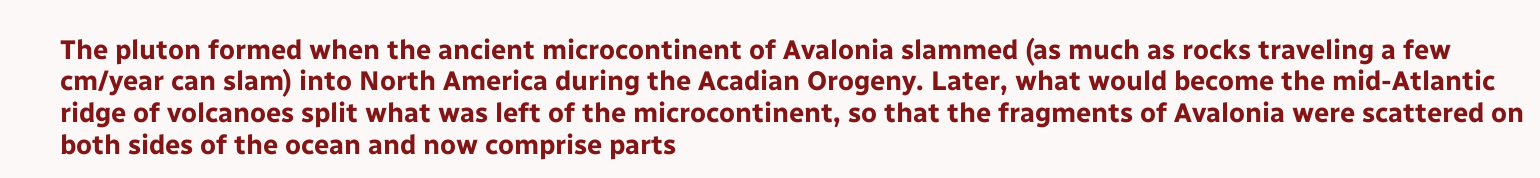The pluton formed when the ancient microcontinent of Avalonia slammed (as much as rocks traveling a few cm/year can slam) into North America during the Acadian Orogeny. Later, what would become the mid-Atlantic ridge of volcanoes split what was left of the microcontinent, so that the fragments of Avalonia were scattered on both sides of the ocean and now comprise parts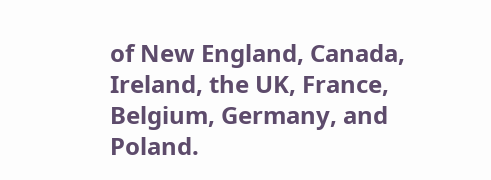of New England, Canada, Ireland, the UK, France, Belgium, Germany, and Poland.